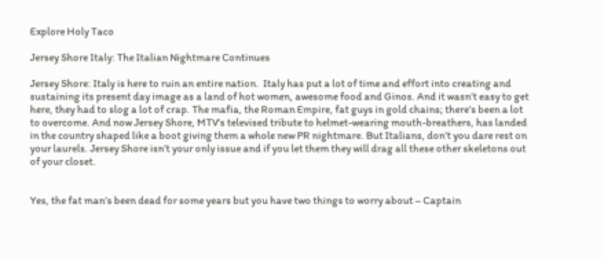Explore Holy Taco

Jersey Shore Italy: The Italian Nightmare Continues

Jersey Shore: Italy is here to ruin an entire nation.  Italy has put a lot of time and effort into creating and sustaining its present day image as a land of hot women, awesome food and Ginos. And it wasn’t easy to get here, they had to slog a lot of crap. The mafia, the Roman Empire, fat guys in gold chains; there’s been a lot to overcome. And now Jersey Shore, MTV’s televised tribute to helmet-wearing mouth-breathers, has landed in the country shaped like a boot giving them a whole new PR nightmare. But Italians, don’t you dare rest on your laurels. Jersey Shore isn’t your only issue and if you let them they will drag all these other skeletons out of your closet.


Yes, the fat man’s been dead for some years but you have two things to worry about – Captain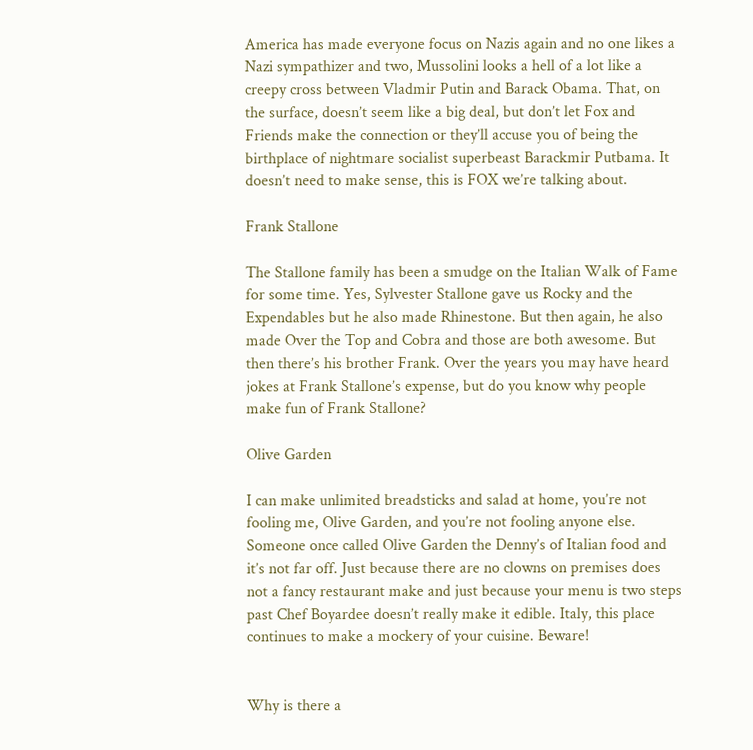America has made everyone focus on Nazis again and no one likes a Nazi sympathizer and two, Mussolini looks a hell of a lot like a creepy cross between Vladmir Putin and Barack Obama. That, on the surface, doesn’t seem like a big deal, but don’t let Fox and Friends make the connection or they’ll accuse you of being the birthplace of nightmare socialist superbeast Barackmir Putbama. It doesn’t need to make sense, this is FOX we’re talking about.

Frank Stallone

The Stallone family has been a smudge on the Italian Walk of Fame for some time. Yes, Sylvester Stallone gave us Rocky and the Expendables but he also made Rhinestone. But then again, he also made Over the Top and Cobra and those are both awesome. But then there’s his brother Frank. Over the years you may have heard jokes at Frank Stallone’s expense, but do you know why people make fun of Frank Stallone?

Olive Garden

I can make unlimited breadsticks and salad at home, you’re not fooling me, Olive Garden, and you’re not fooling anyone else. Someone once called Olive Garden the Denny’s of Italian food and it’s not far off. Just because there are no clowns on premises does not a fancy restaurant make and just because your menu is two steps past Chef Boyardee doesn’t really make it edible. Italy, this place continues to make a mockery of your cuisine. Beware!


Why is there a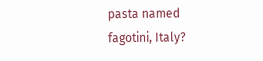pasta named fagotini, Italy?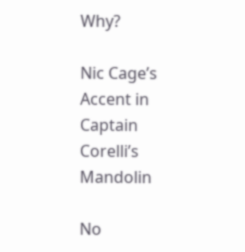Why?

Nic Cage’s Accent in Captain Corelli’s Mandolin

No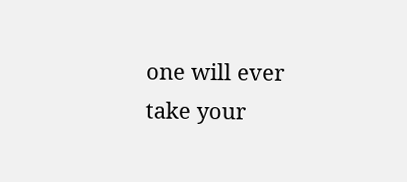one will ever take your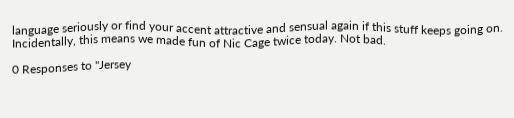language seriously or find your accent attractive and sensual again if this stuff keeps going on. Incidentally, this means we made fun of Nic Cage twice today. Not bad.

0 Responses to "Jersey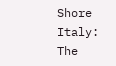Shore Italy: The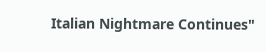Italian Nightmare Continues"